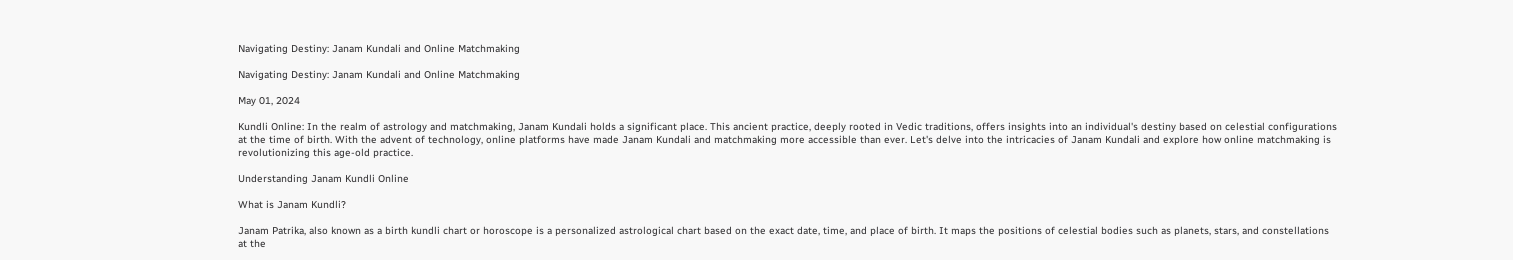Navigating Destiny: Janam Kundali and Online Matchmaking

Navigating Destiny: Janam Kundali and Online Matchmaking

May 01, 2024

Kundli Online: In the realm of astrology and matchmaking, Janam Kundali holds a significant place. This ancient practice, deeply rooted in Vedic traditions, offers insights into an individual's destiny based on celestial configurations at the time of birth. With the advent of technology, online platforms have made Janam Kundali and matchmaking more accessible than ever. Let's delve into the intricacies of Janam Kundali and explore how online matchmaking is revolutionizing this age-old practice.

Understanding Janam Kundli Online

What is Janam Kundli?

Janam Patrika, also known as a birth kundli chart or horoscope is a personalized astrological chart based on the exact date, time, and place of birth. It maps the positions of celestial bodies such as planets, stars, and constellations at the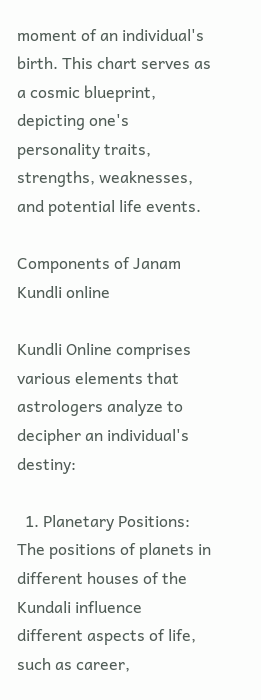moment of an individual's birth. This chart serves as a cosmic blueprint, depicting one's personality traits, strengths, weaknesses, and potential life events.

Components of Janam Kundli online

Kundli Online comprises various elements that astrologers analyze to decipher an individual's destiny:

  1. Planetary Positions: The positions of planets in different houses of the Kundali influence different aspects of life, such as career,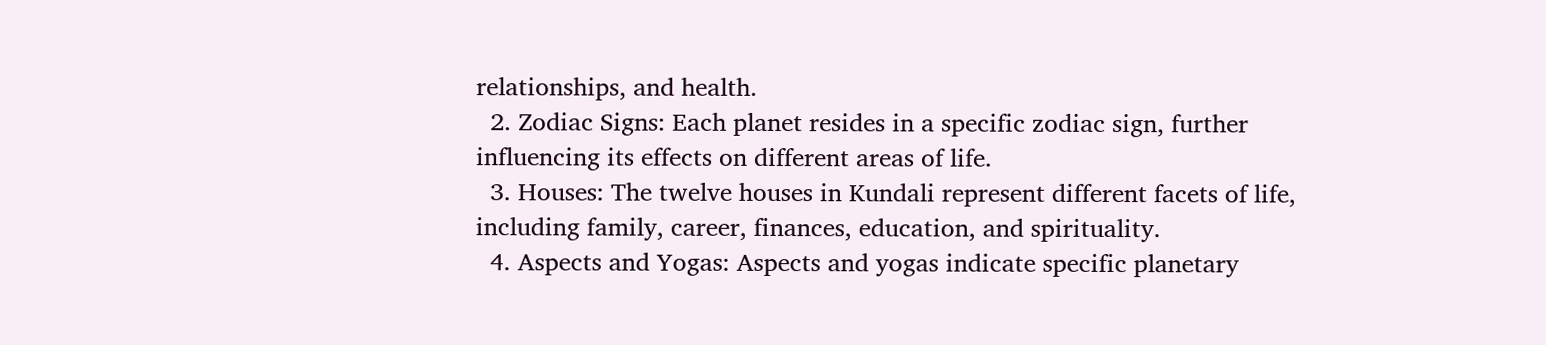relationships, and health.
  2. Zodiac Signs: Each planet resides in a specific zodiac sign, further influencing its effects on different areas of life.
  3. Houses: The twelve houses in Kundali represent different facets of life, including family, career, finances, education, and spirituality.
  4. Aspects and Yogas: Aspects and yogas indicate specific planetary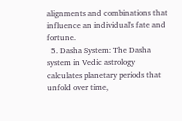alignments and combinations that influence an individual's fate and fortune.
  5. Dasha System: The Dasha system in Vedic astrology calculates planetary periods that unfold over time,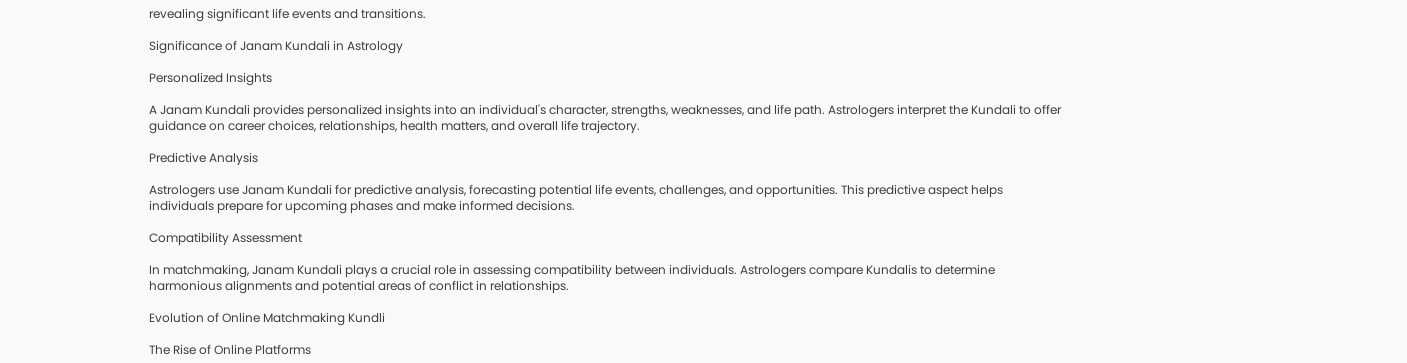revealing significant life events and transitions.

Significance of Janam Kundali in Astrology

Personalized Insights

A Janam Kundali provides personalized insights into an individual's character, strengths, weaknesses, and life path. Astrologers interpret the Kundali to offer guidance on career choices, relationships, health matters, and overall life trajectory.

Predictive Analysis

Astrologers use Janam Kundali for predictive analysis, forecasting potential life events, challenges, and opportunities. This predictive aspect helps individuals prepare for upcoming phases and make informed decisions.

Compatibility Assessment

In matchmaking, Janam Kundali plays a crucial role in assessing compatibility between individuals. Astrologers compare Kundalis to determine harmonious alignments and potential areas of conflict in relationships.

Evolution of Online Matchmaking Kundli

The Rise of Online Platforms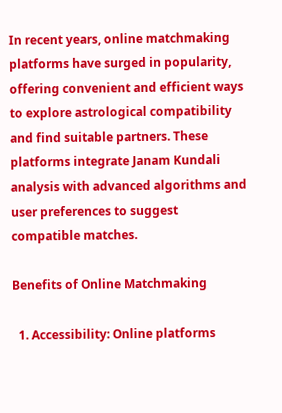In recent years, online matchmaking platforms have surged in popularity, offering convenient and efficient ways to explore astrological compatibility and find suitable partners. These platforms integrate Janam Kundali analysis with advanced algorithms and user preferences to suggest compatible matches.

Benefits of Online Matchmaking

  1. Accessibility: Online platforms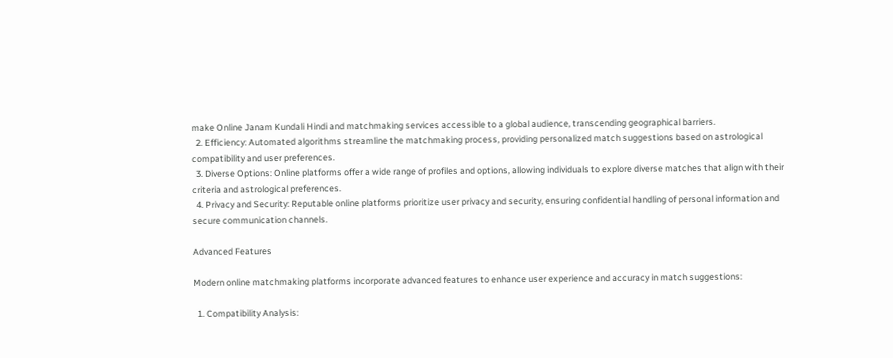make Online Janam Kundali Hindi and matchmaking services accessible to a global audience, transcending geographical barriers.
  2. Efficiency: Automated algorithms streamline the matchmaking process, providing personalized match suggestions based on astrological compatibility and user preferences.
  3. Diverse Options: Online platforms offer a wide range of profiles and options, allowing individuals to explore diverse matches that align with their criteria and astrological preferences.
  4. Privacy and Security: Reputable online platforms prioritize user privacy and security, ensuring confidential handling of personal information and secure communication channels.

Advanced Features

Modern online matchmaking platforms incorporate advanced features to enhance user experience and accuracy in match suggestions:

  1. Compatibility Analysis: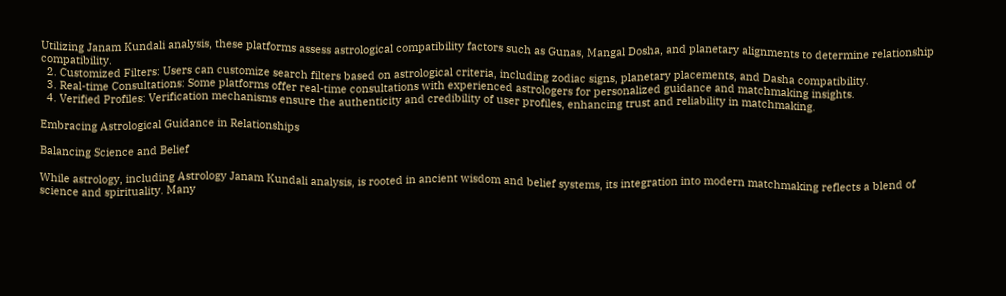Utilizing Janam Kundali analysis, these platforms assess astrological compatibility factors such as Gunas, Mangal Dosha, and planetary alignments to determine relationship compatibility.
  2. Customized Filters: Users can customize search filters based on astrological criteria, including zodiac signs, planetary placements, and Dasha compatibility.
  3. Real-time Consultations: Some platforms offer real-time consultations with experienced astrologers for personalized guidance and matchmaking insights.
  4. Verified Profiles: Verification mechanisms ensure the authenticity and credibility of user profiles, enhancing trust and reliability in matchmaking.

Embracing Astrological Guidance in Relationships

Balancing Science and Belief

While astrology, including Astrology Janam Kundali analysis, is rooted in ancient wisdom and belief systems, its integration into modern matchmaking reflects a blend of science and spirituality. Many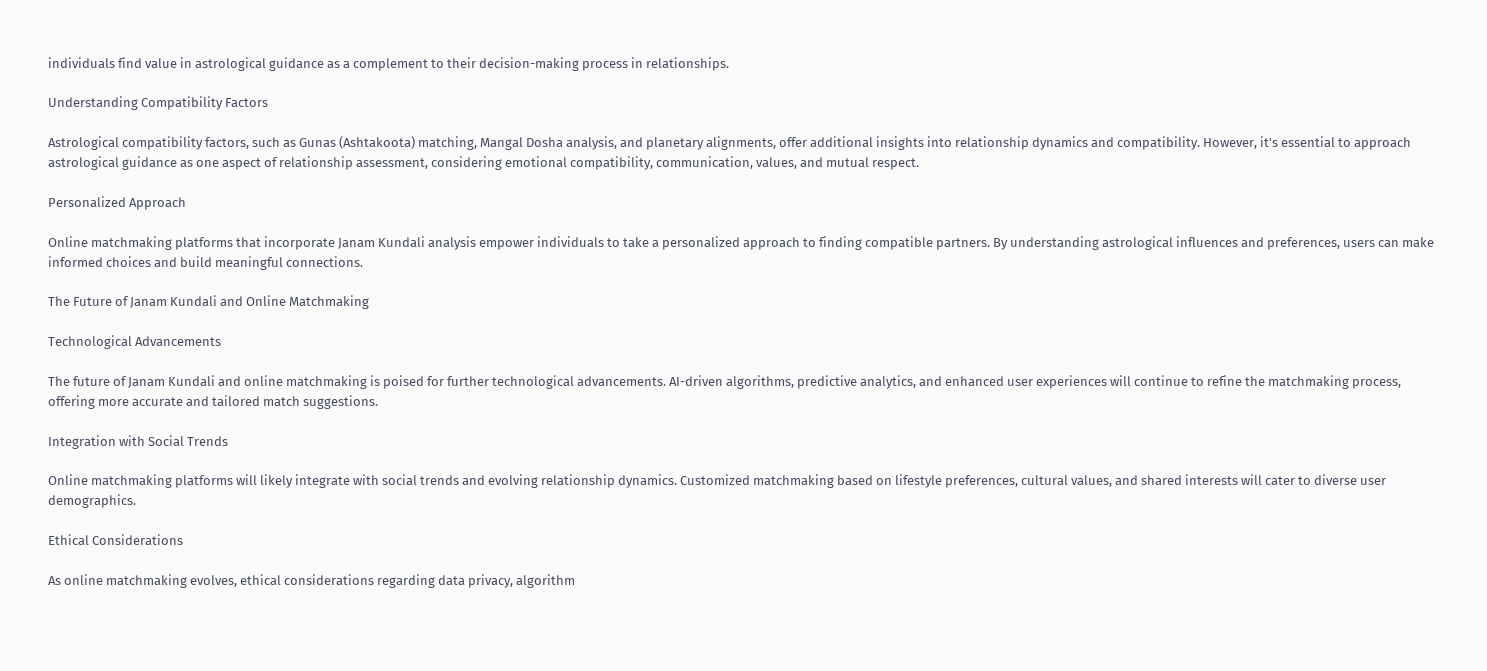individuals find value in astrological guidance as a complement to their decision-making process in relationships.

Understanding Compatibility Factors

Astrological compatibility factors, such as Gunas (Ashtakoota) matching, Mangal Dosha analysis, and planetary alignments, offer additional insights into relationship dynamics and compatibility. However, it's essential to approach astrological guidance as one aspect of relationship assessment, considering emotional compatibility, communication, values, and mutual respect.

Personalized Approach

Online matchmaking platforms that incorporate Janam Kundali analysis empower individuals to take a personalized approach to finding compatible partners. By understanding astrological influences and preferences, users can make informed choices and build meaningful connections.

The Future of Janam Kundali and Online Matchmaking

Technological Advancements

The future of Janam Kundali and online matchmaking is poised for further technological advancements. AI-driven algorithms, predictive analytics, and enhanced user experiences will continue to refine the matchmaking process, offering more accurate and tailored match suggestions.

Integration with Social Trends

Online matchmaking platforms will likely integrate with social trends and evolving relationship dynamics. Customized matchmaking based on lifestyle preferences, cultural values, and shared interests will cater to diverse user demographics.

Ethical Considerations

As online matchmaking evolves, ethical considerations regarding data privacy, algorithm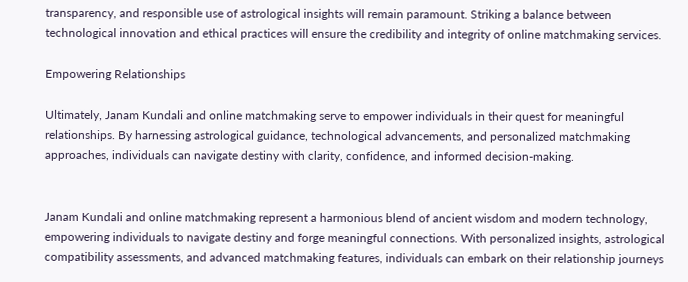transparency, and responsible use of astrological insights will remain paramount. Striking a balance between technological innovation and ethical practices will ensure the credibility and integrity of online matchmaking services.

Empowering Relationships

Ultimately, Janam Kundali and online matchmaking serve to empower individuals in their quest for meaningful relationships. By harnessing astrological guidance, technological advancements, and personalized matchmaking approaches, individuals can navigate destiny with clarity, confidence, and informed decision-making.


Janam Kundali and online matchmaking represent a harmonious blend of ancient wisdom and modern technology, empowering individuals to navigate destiny and forge meaningful connections. With personalized insights, astrological compatibility assessments, and advanced matchmaking features, individuals can embark on their relationship journeys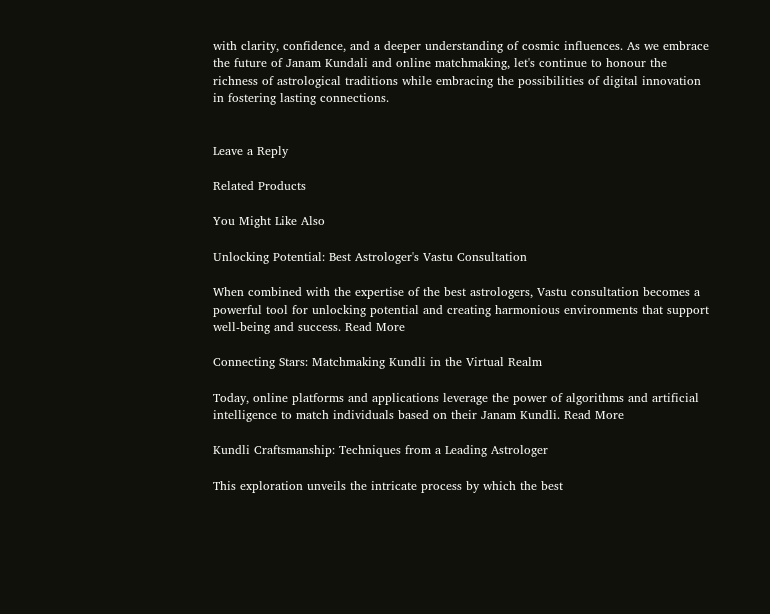with clarity, confidence, and a deeper understanding of cosmic influences. As we embrace the future of Janam Kundali and online matchmaking, let's continue to honour the richness of astrological traditions while embracing the possibilities of digital innovation in fostering lasting connections.


Leave a Reply

Related Products

You Might Like Also

Unlocking Potential: Best Astrologer's Vastu Consultation

When combined with the expertise of the best astrologers, Vastu consultation becomes a powerful tool for unlocking potential and creating harmonious environments that support well-being and success. Read More

Connecting Stars: Matchmaking Kundli in the Virtual Realm

Today, online platforms and applications leverage the power of algorithms and artificial intelligence to match individuals based on their Janam Kundli. Read More

Kundli Craftsmanship: Techniques from a Leading Astrologer

This exploration unveils the intricate process by which the best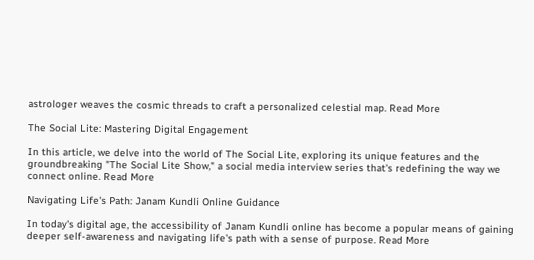astrologer weaves the cosmic threads to craft a personalized celestial map. Read More

The Social Lite: Mastering Digital Engagement

In this article, we delve into the world of The Social Lite, exploring its unique features and the groundbreaking "The Social Lite Show," a social media interview series that's redefining the way we connect online. Read More

Navigating Life's Path: Janam Kundli Online Guidance

In today's digital age, the accessibility of Janam Kundli online has become a popular means of gaining deeper self-awareness and navigating life's path with a sense of purpose. Read More